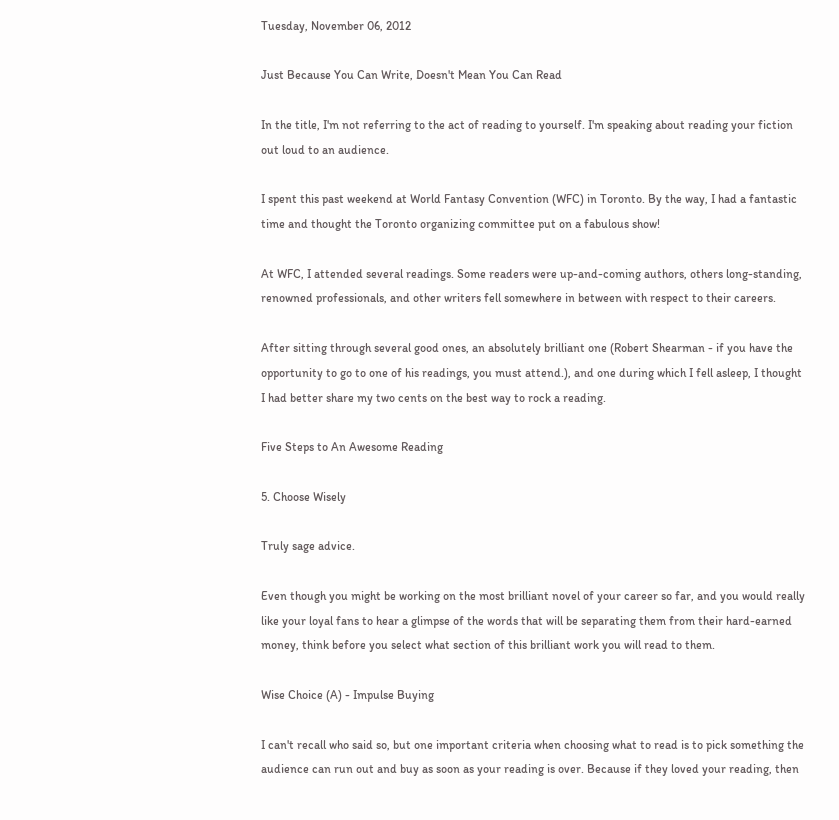Tuesday, November 06, 2012

Just Because You Can Write, Doesn't Mean You Can Read

In the title, I'm not referring to the act of reading to yourself. I'm speaking about reading your fiction out loud to an audience.

I spent this past weekend at World Fantasy Convention (WFC) in Toronto. By the way, I had a fantastic time and thought the Toronto organizing committee put on a fabulous show!

At WFC, I attended several readings. Some readers were up-and-coming authors, others long-standing, renowned professionals, and other writers fell somewhere in between with respect to their careers.

After sitting through several good ones, an absolutely brilliant one (Robert Shearman - if you have the opportunity to go to one of his readings, you must attend.), and one during which I fell asleep, I thought I had better share my two cents on the best way to rock a reading.

Five Steps to An Awesome Reading

5. Choose Wisely

Truly sage advice.

Even though you might be working on the most brilliant novel of your career so far, and you would really like your loyal fans to hear a glimpse of the words that will be separating them from their hard-earned money, think before you select what section of this brilliant work you will read to them.

Wise Choice (A) - Impulse Buying

I can't recall who said so, but one important criteria when choosing what to read is to pick something the audience can run out and buy as soon as your reading is over. Because if they loved your reading, then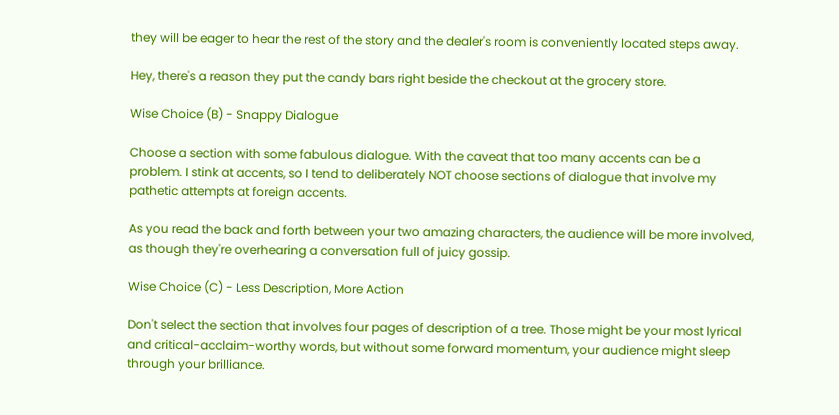they will be eager to hear the rest of the story and the dealer's room is conveniently located steps away.

Hey, there's a reason they put the candy bars right beside the checkout at the grocery store.

Wise Choice (B) - Snappy Dialogue

Choose a section with some fabulous dialogue. With the caveat that too many accents can be a problem. I stink at accents, so I tend to deliberately NOT choose sections of dialogue that involve my pathetic attempts at foreign accents.

As you read the back and forth between your two amazing characters, the audience will be more involved, as though they're overhearing a conversation full of juicy gossip.

Wise Choice (C) - Less Description, More Action

Don't select the section that involves four pages of description of a tree. Those might be your most lyrical and critical-acclaim-worthy words, but without some forward momentum, your audience might sleep through your brilliance.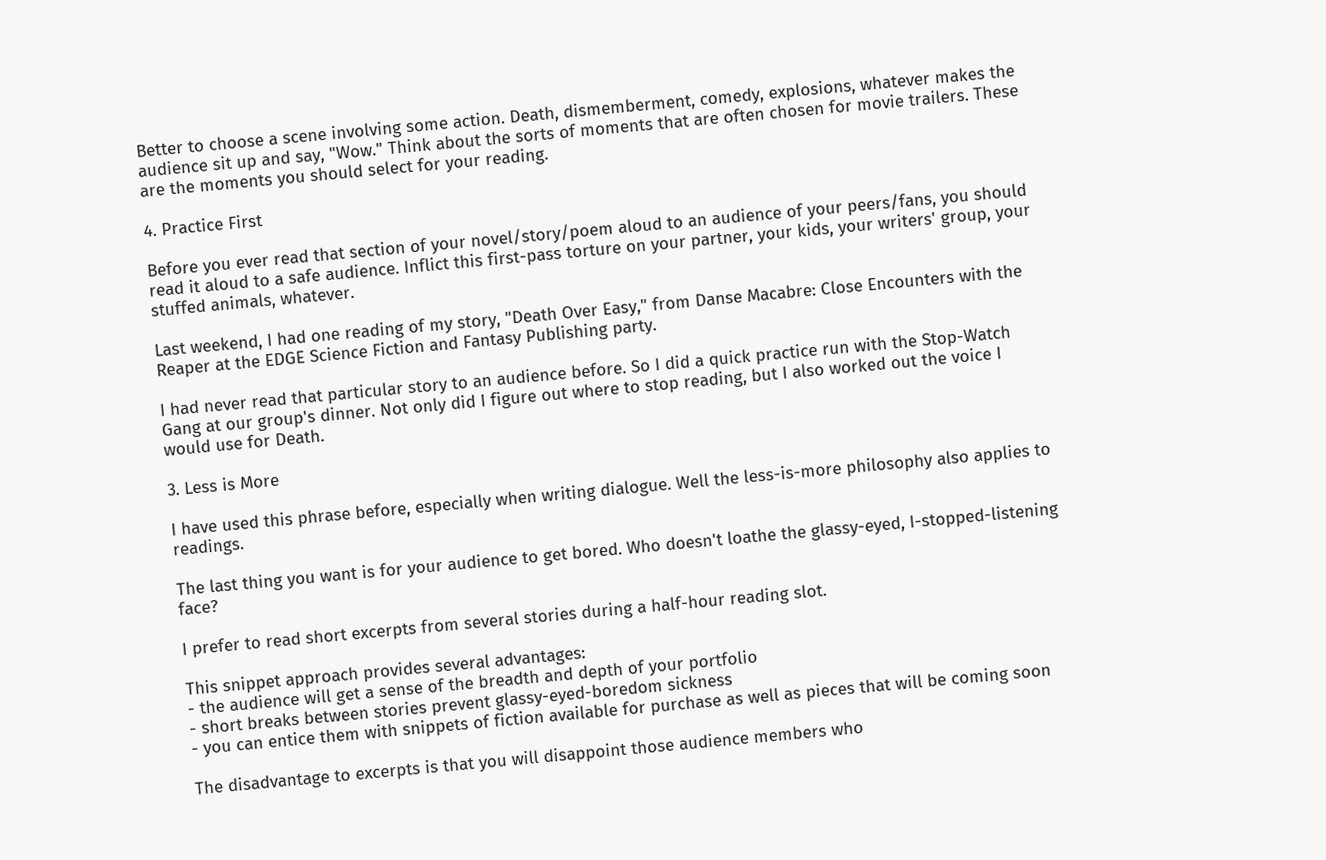Better to choose a scene involving some action. Death, dismemberment, comedy, explosions, whatever makes the audience sit up and say, "Wow." Think about the sorts of moments that are often chosen for movie trailers. These are the moments you should select for your reading.

4. Practice First

Before you ever read that section of your novel/story/poem aloud to an audience of your peers/fans, you should read it aloud to a safe audience. Inflict this first-pass torture on your partner, your kids, your writers' group, your stuffed animals, whatever.

Last weekend, I had one reading of my story, "Death Over Easy," from Danse Macabre: Close Encounters with the Reaper at the EDGE Science Fiction and Fantasy Publishing party.

I had never read that particular story to an audience before. So I did a quick practice run with the Stop-Watch Gang at our group's dinner. Not only did I figure out where to stop reading, but I also worked out the voice I would use for Death.

3. Less is More

I have used this phrase before, especially when writing dialogue. Well the less-is-more philosophy also applies to readings.

The last thing you want is for your audience to get bored. Who doesn't loathe the glassy-eyed, I-stopped-listening face?

I prefer to read short excerpts from several stories during a half-hour reading slot.

This snippet approach provides several advantages:
- the audience will get a sense of the breadth and depth of your portfolio
- short breaks between stories prevent glassy-eyed-boredom sickness
- you can entice them with snippets of fiction available for purchase as well as pieces that will be coming soon

The disadvantage to excerpts is that you will disappoint those audience members who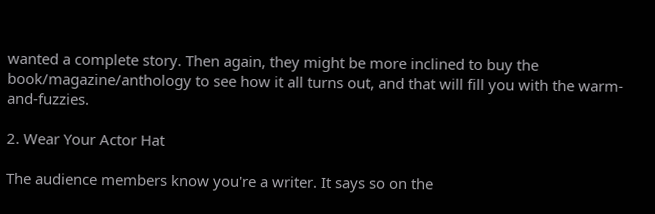wanted a complete story. Then again, they might be more inclined to buy the book/magazine/anthology to see how it all turns out, and that will fill you with the warm-and-fuzzies.

2. Wear Your Actor Hat

The audience members know you're a writer. It says so on the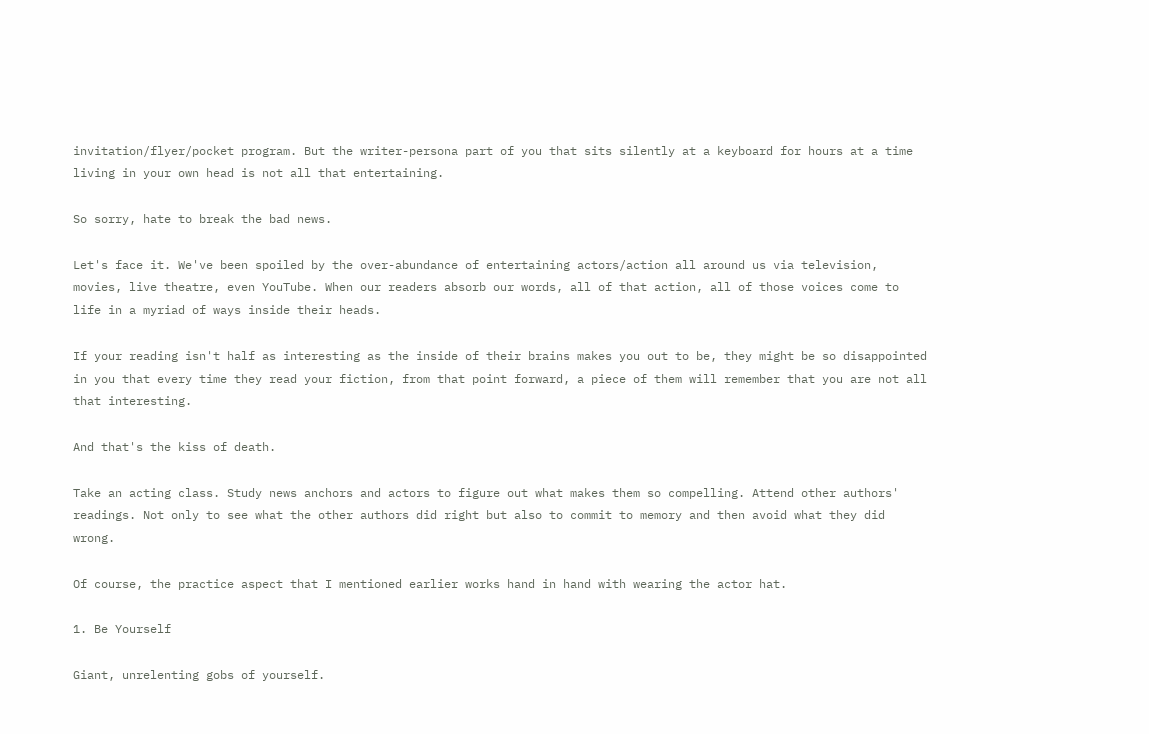invitation/flyer/pocket program. But the writer-persona part of you that sits silently at a keyboard for hours at a time living in your own head is not all that entertaining.

So sorry, hate to break the bad news.

Let's face it. We've been spoiled by the over-abundance of entertaining actors/action all around us via television, movies, live theatre, even YouTube. When our readers absorb our words, all of that action, all of those voices come to life in a myriad of ways inside their heads.

If your reading isn't half as interesting as the inside of their brains makes you out to be, they might be so disappointed in you that every time they read your fiction, from that point forward, a piece of them will remember that you are not all that interesting.

And that's the kiss of death.

Take an acting class. Study news anchors and actors to figure out what makes them so compelling. Attend other authors' readings. Not only to see what the other authors did right but also to commit to memory and then avoid what they did wrong.

Of course, the practice aspect that I mentioned earlier works hand in hand with wearing the actor hat.

1. Be Yourself

Giant, unrelenting gobs of yourself.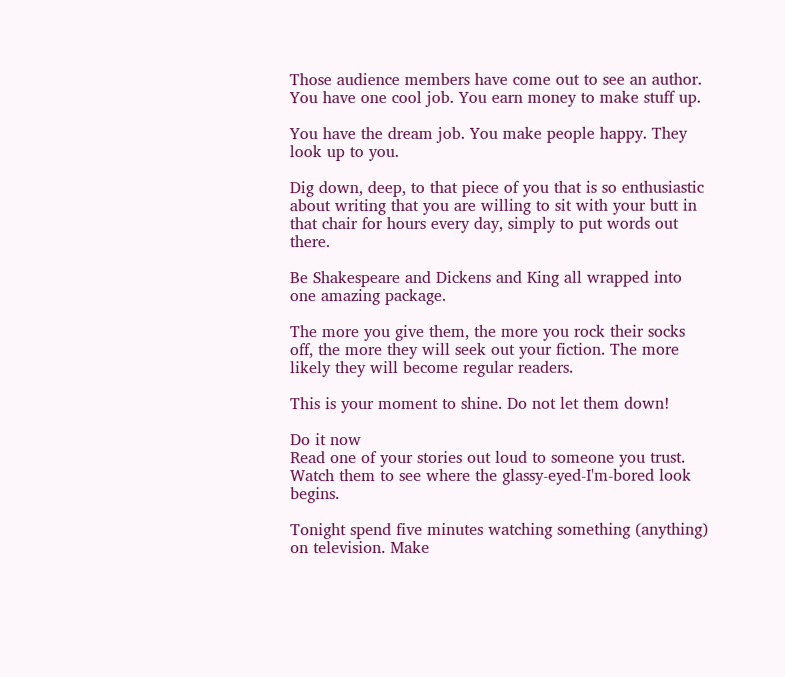Those audience members have come out to see an author. You have one cool job. You earn money to make stuff up.

You have the dream job. You make people happy. They look up to you.

Dig down, deep, to that piece of you that is so enthusiastic about writing that you are willing to sit with your butt in that chair for hours every day, simply to put words out there.

Be Shakespeare and Dickens and King all wrapped into one amazing package.

The more you give them, the more you rock their socks off, the more they will seek out your fiction. The more likely they will become regular readers.

This is your moment to shine. Do not let them down!

Do it now
Read one of your stories out loud to someone you trust. Watch them to see where the glassy-eyed-I'm-bored look begins.

Tonight spend five minutes watching something (anything) on television. Make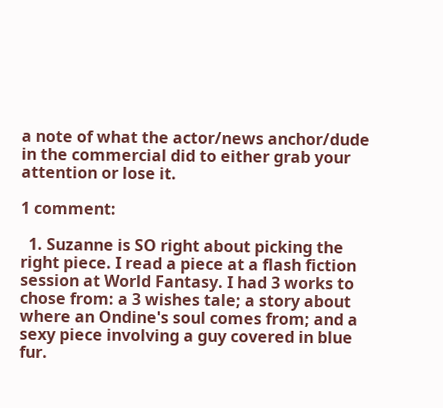a note of what the actor/news anchor/dude in the commercial did to either grab your attention or lose it.

1 comment:

  1. Suzanne is SO right about picking the right piece. I read a piece at a flash fiction session at World Fantasy. I had 3 works to chose from: a 3 wishes tale; a story about where an Ondine's soul comes from; and a sexy piece involving a guy covered in blue fur.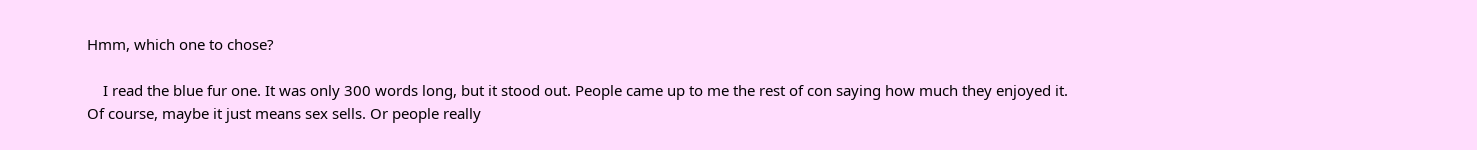Hmm, which one to chose?

    I read the blue fur one. It was only 300 words long, but it stood out. People came up to me the rest of con saying how much they enjoyed it. Of course, maybe it just means sex sells. Or people really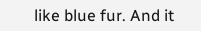like blue fur. And it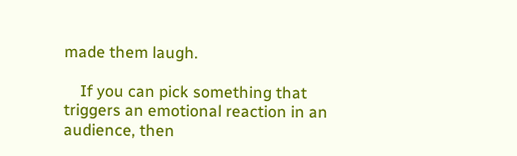made them laugh.

    If you can pick something that triggers an emotional reaction in an audience, then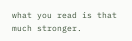what you read is that much stronger.